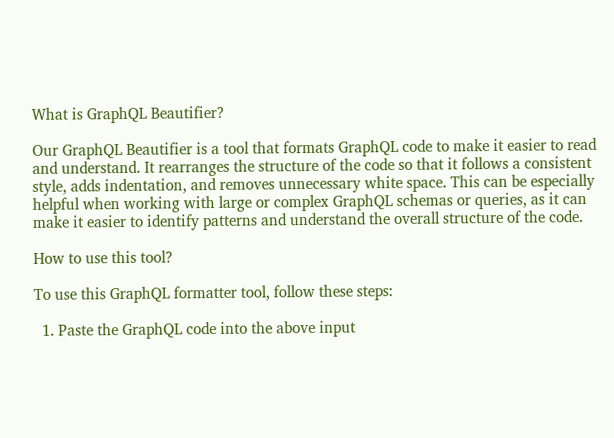What is GraphQL Beautifier?

Our GraphQL Beautifier is a tool that formats GraphQL code to make it easier to read and understand. It rearranges the structure of the code so that it follows a consistent style, adds indentation, and removes unnecessary white space. This can be especially helpful when working with large or complex GraphQL schemas or queries, as it can make it easier to identify patterns and understand the overall structure of the code.

How to use this tool?

To use this GraphQL formatter tool, follow these steps:

  1. Paste the GraphQL code into the above input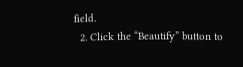field.
  2. Click the “Beautify” button to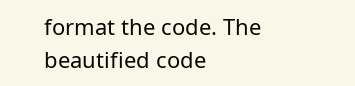format the code. The beautified code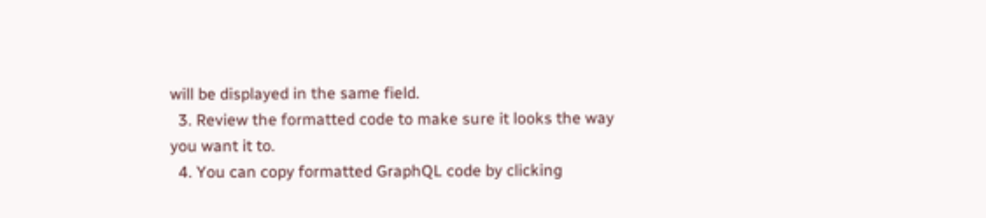will be displayed in the same field.
  3. Review the formatted code to make sure it looks the way you want it to.
  4. You can copy formatted GraphQL code by clicking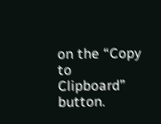on the “Copy to Clipboard” button.